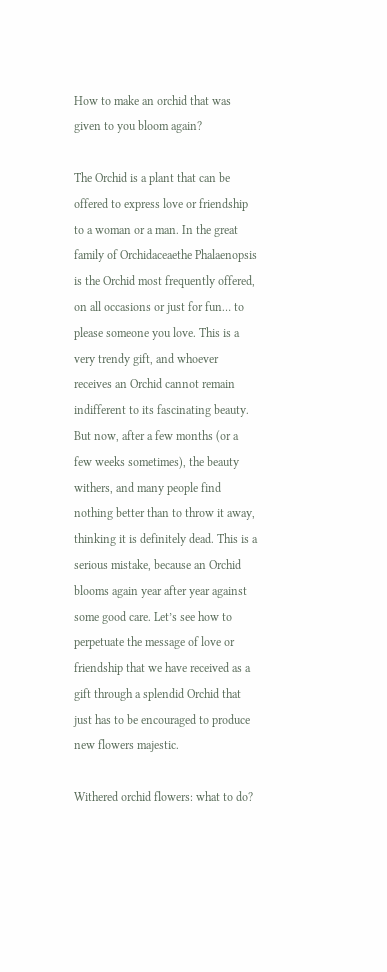How to make an orchid that was given to you bloom again?

The Orchid is a plant that can be offered to express love or friendship to a woman or a man. In the great family of Orchidaceaethe Phalaenopsis is the Orchid most frequently offered, on all occasions or just for fun… to please someone you love. This is a very trendy gift, and whoever receives an Orchid cannot remain indifferent to its fascinating beauty. But now, after a few months (or a few weeks sometimes), the beauty withers, and many people find nothing better than to throw it away, thinking it is definitely dead. This is a serious mistake, because an Orchid blooms again year after year against some good care. Let’s see how to perpetuate the message of love or friendship that we have received as a gift through a splendid Orchid that just has to be encouraged to produce new flowers majestic.

Withered orchid flowers: what to do?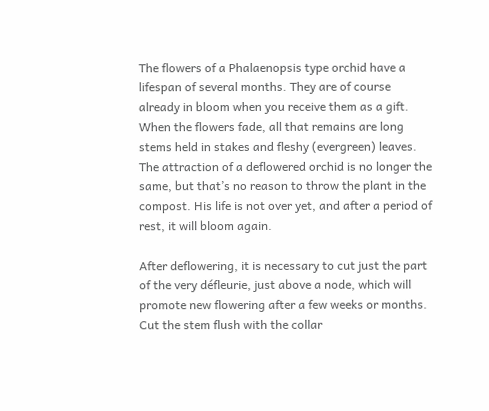The flowers of a Phalaenopsis type orchid have a lifespan of several months. They are of course already in bloom when you receive them as a gift. When the flowers fade, all that remains are long stems held in stakes and fleshy (evergreen) leaves. The attraction of a deflowered orchid is no longer the same, but that’s no reason to throw the plant in the compost. His life is not over yet, and after a period of rest, it will bloom again.

After deflowering, it is necessary to cut just the part of the very défleurie, just above a node, which will promote new flowering after a few weeks or months. Cut the stem flush with the collar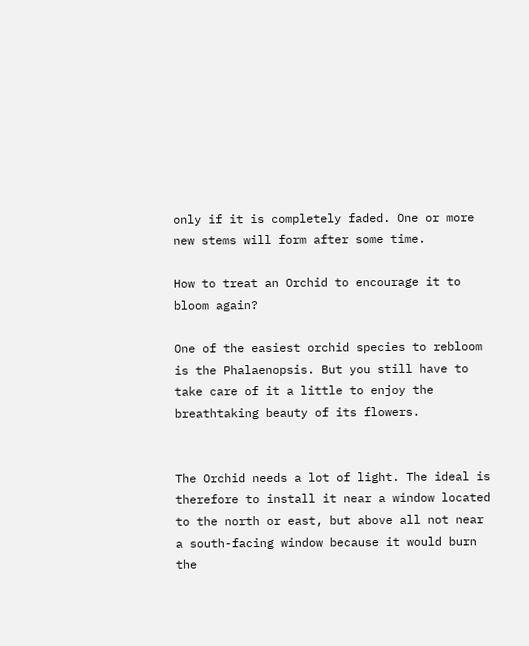only if it is completely faded. One or more new stems will form after some time.

How to treat an Orchid to encourage it to bloom again?

One of the easiest orchid species to rebloom is the Phalaenopsis. But you still have to take care of it a little to enjoy the breathtaking beauty of its flowers.


The Orchid needs a lot of light. The ideal is therefore to install it near a window located to the north or east, but above all not near a south-facing window because it would burn the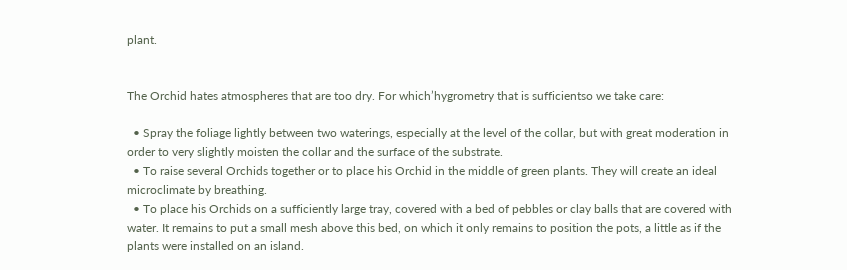plant.


The Orchid hates atmospheres that are too dry. For which’hygrometry that is sufficientso we take care:

  • Spray the foliage lightly between two waterings, especially at the level of the collar, but with great moderation in order to very slightly moisten the collar and the surface of the substrate.
  • To raise several Orchids together or to place his Orchid in the middle of green plants. They will create an ideal microclimate by breathing.
  • To place his Orchids on a sufficiently large tray, covered with a bed of pebbles or clay balls that are covered with water. It remains to put a small mesh above this bed, on which it only remains to position the pots, a little as if the plants were installed on an island.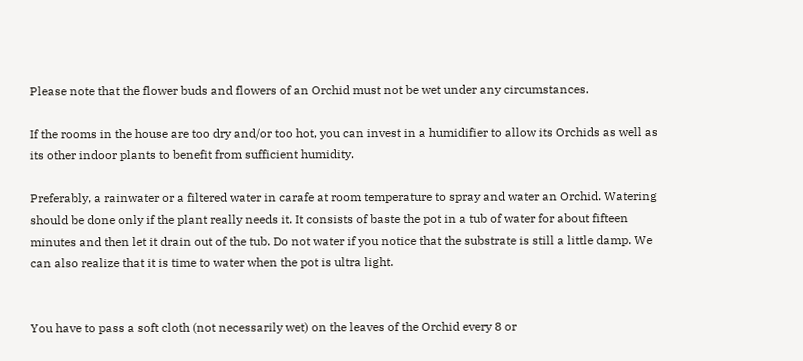Please note that the flower buds and flowers of an Orchid must not be wet under any circumstances.

If the rooms in the house are too dry and/or too hot, you can invest in a humidifier to allow its Orchids as well as its other indoor plants to benefit from sufficient humidity.

Preferably, a rainwater or a filtered water in carafe at room temperature to spray and water an Orchid. Watering should be done only if the plant really needs it. It consists of baste the pot in a tub of water for about fifteen minutes and then let it drain out of the tub. Do not water if you notice that the substrate is still a little damp. We can also realize that it is time to water when the pot is ultra light.


You have to pass a soft cloth (not necessarily wet) on the leaves of the Orchid every 8 or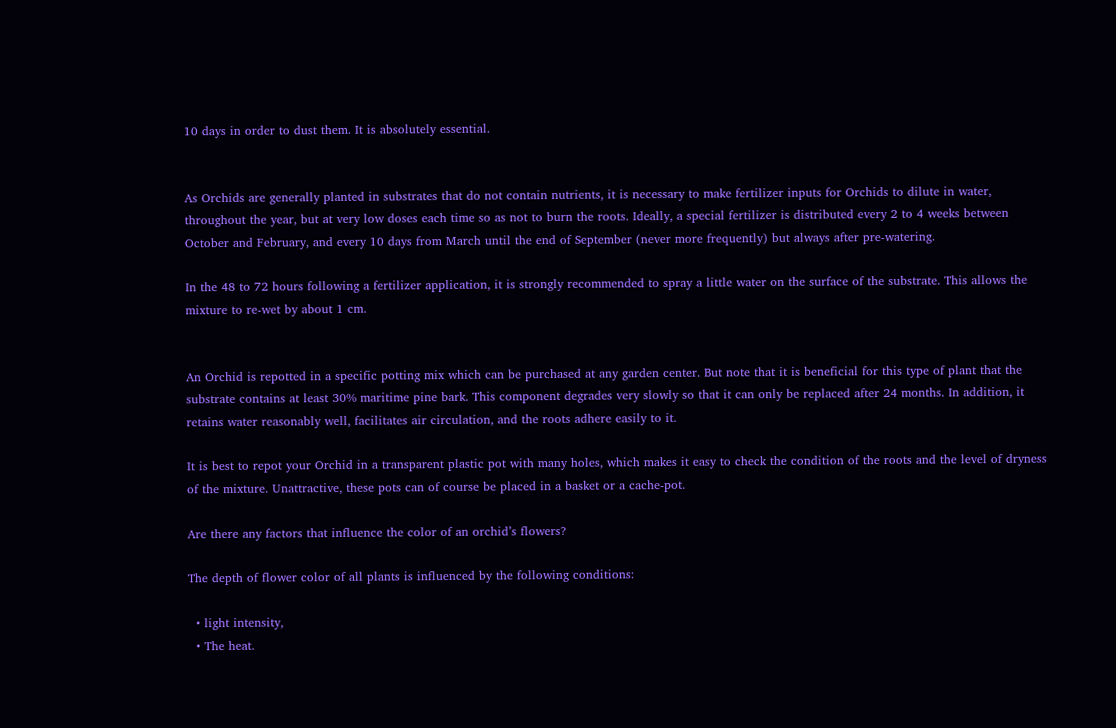10 days in order to dust them. It is absolutely essential.


As Orchids are generally planted in substrates that do not contain nutrients, it is necessary to make fertilizer inputs for Orchids to dilute in water, throughout the year, but at very low doses each time so as not to burn the roots. Ideally, a special fertilizer is distributed every 2 to 4 weeks between October and February, and every 10 days from March until the end of September (never more frequently) but always after pre-watering.

In the 48 to 72 hours following a fertilizer application, it is strongly recommended to spray a little water on the surface of the substrate. This allows the mixture to re-wet by about 1 cm.


An Orchid is repotted in a specific potting mix which can be purchased at any garden center. But note that it is beneficial for this type of plant that the substrate contains at least 30% maritime pine bark. This component degrades very slowly so that it can only be replaced after 24 months. In addition, it retains water reasonably well, facilitates air circulation, and the roots adhere easily to it.

It is best to repot your Orchid in a transparent plastic pot with many holes, which makes it easy to check the condition of the roots and the level of dryness of the mixture. Unattractive, these pots can of course be placed in a basket or a cache-pot.

Are there any factors that influence the color of an orchid’s flowers?

The depth of flower color of all plants is influenced by the following conditions:

  • light intensity,
  • The heat.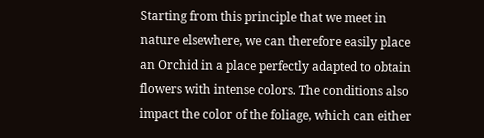Starting from this principle that we meet in nature elsewhere, we can therefore easily place an Orchid in a place perfectly adapted to obtain flowers with intense colors. The conditions also impact the color of the foliage, which can either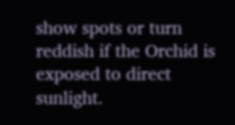show spots or turn reddish if the Orchid is exposed to direct sunlight.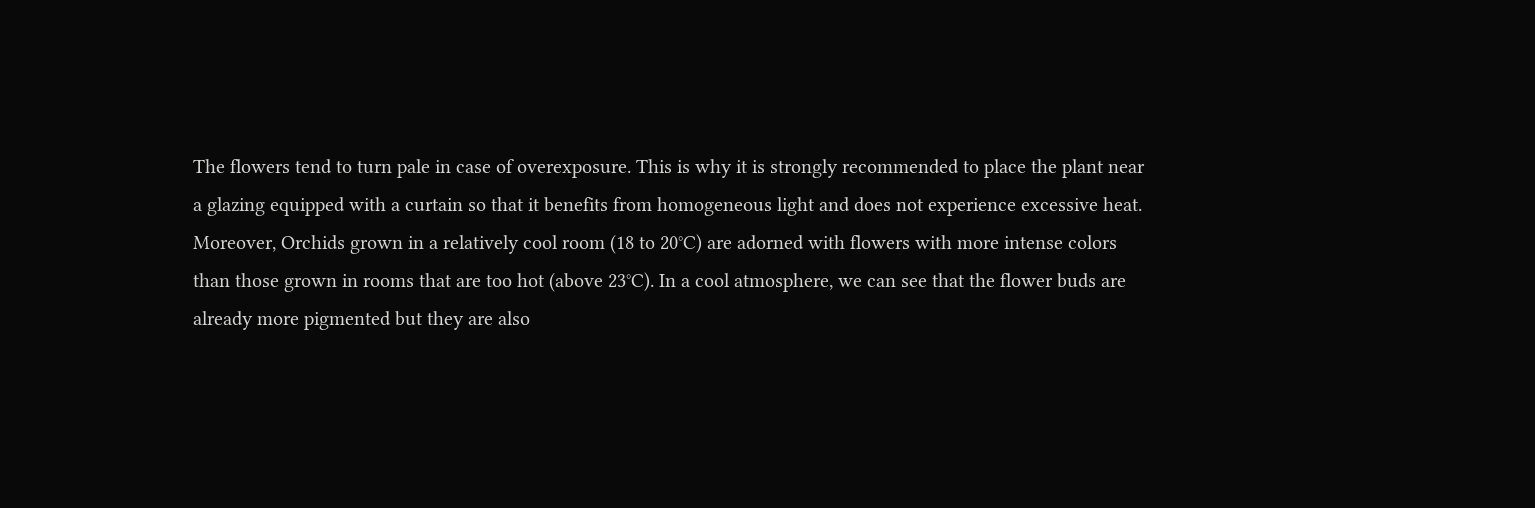The flowers tend to turn pale in case of overexposure. This is why it is strongly recommended to place the plant near a glazing equipped with a curtain so that it benefits from homogeneous light and does not experience excessive heat. Moreover, Orchids grown in a relatively cool room (18 to 20°C) are adorned with flowers with more intense colors than those grown in rooms that are too hot (above 23°C). In a cool atmosphere, we can see that the flower buds are already more pigmented but they are also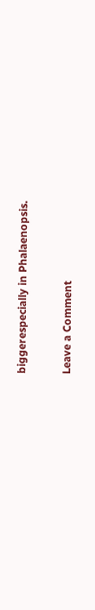biggerespecially in Phalaenopsis.

Leave a Comment